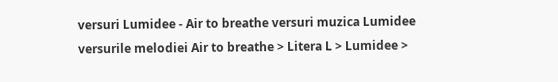versuri Lumidee - Air to breathe versuri muzica Lumidee versurile melodiei Air to breathe > Litera L > Lumidee >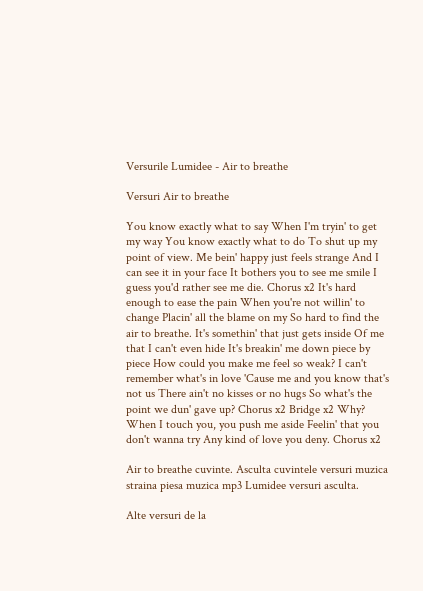Versurile Lumidee - Air to breathe

Versuri Air to breathe

You know exactly what to say When I'm tryin' to get my way You know exactly what to do To shut up my point of view. Me bein' happy just feels strange And I can see it in your face It bothers you to see me smile I guess you'd rather see me die. Chorus x2 It's hard enough to ease the pain When you're not willin' to change Placin' all the blame on my So hard to find the air to breathe. It's somethin' that just gets inside Of me that I can't even hide It's breakin' me down piece by piece How could you make me feel so weak? I can't remember what's in love 'Cause me and you know that's not us There ain't no kisses or no hugs So what's the point we dun' gave up? Chorus x2 Bridge x2 Why? When I touch you, you push me aside Feelin' that you don't wanna try Any kind of love you deny. Chorus x2

Air to breathe cuvinte. Asculta cuvintele versuri muzica straina piesa muzica mp3 Lumidee versuri asculta.

Alte versuri de la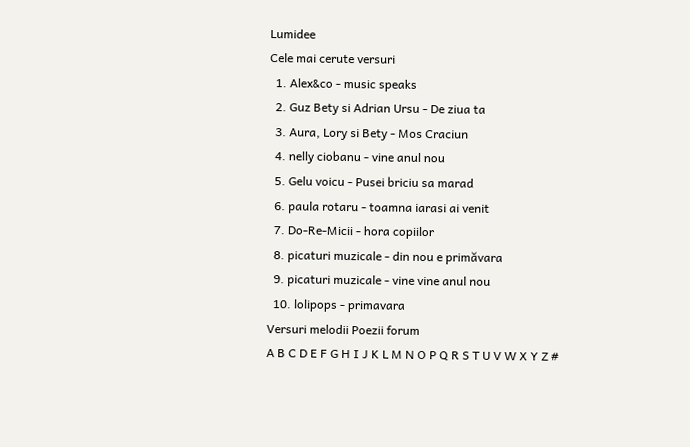Lumidee
Cele mai cerute versuri
  1. Alex&co - music speaks
  2. Guz Bety si Adrian Ursu - De ziua ta
  3. Aura, Lory si Bety - Mos Craciun
  4. nelly ciobanu - vine anul nou
  5. Gelu voicu - Pusei briciu sa marad
  6. paula rotaru - toamna iarasi ai venit
  7. Do-Re-Micii - hora copiilor
  8. picaturi muzicale - din nou e primăvara
  9. picaturi muzicale - vine vine anul nou
  10. lolipops - primavara
Versuri melodii Poezii forum
A B C D E F G H I J K L M N O P Q R S T U V W X Y Z #